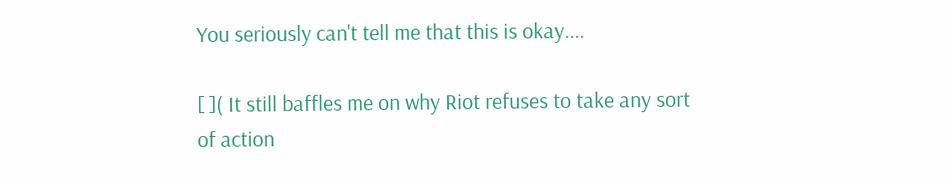You seriously can't tell me that this is okay....

[ ]( It still baffles me on why Riot refuses to take any sort of action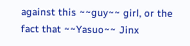against this ~~guy~~ girl, or the fact that ~~Yasuo~~ Jinx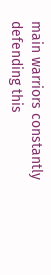main warriors constantly defending this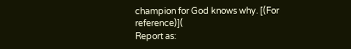champion for God knows why. [(For reference)](
Report as: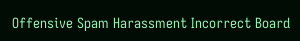Offensive Spam Harassment Incorrect Board